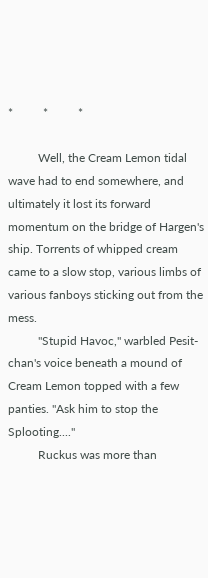*          *          *

          Well, the Cream Lemon tidal wave had to end somewhere, and ultimately it lost its forward momentum on the bridge of Hargen's ship. Torrents of whipped cream came to a slow stop, various limbs of various fanboys sticking out from the mess.
          "Stupid Havoc," warbled Pesit-chan's voice beneath a mound of Cream Lemon topped with a few panties. "Ask him to stop the Splooting...."
          Ruckus was more than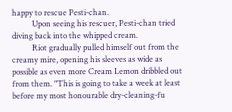happy to rescue Pesti-chan.
          Upon seeing his rescuer, Pesti-chan tried diving back into the whipped cream.
          Riot gradually pulled himself out from the creamy mire, opening his sleeves as wide as possible as even more Cream Lemon dribbled out from them. "This is going to take a week at least before my most honourable dry-cleaning-fu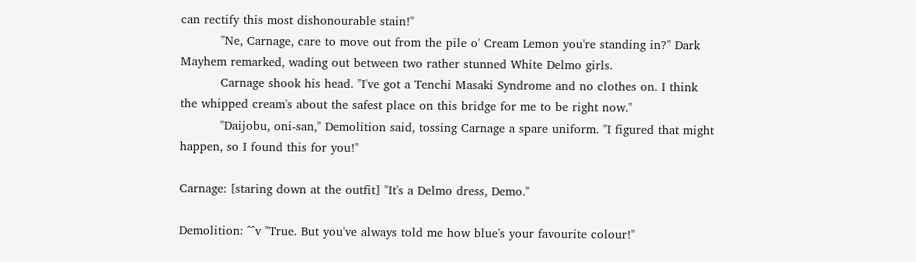can rectify this most dishonourable stain!"
          "Ne, Carnage, care to move out from the pile o' Cream Lemon you're standing in?" Dark Mayhem remarked, wading out between two rather stunned White Delmo girls.
          Carnage shook his head. "I've got a Tenchi Masaki Syndrome and no clothes on. I think the whipped cream's about the safest place on this bridge for me to be right now."
          "Daijobu, oni-san," Demolition said, tossing Carnage a spare uniform. "I figured that might happen, so I found this for you!"

Carnage: [staring down at the outfit] "It's a Delmo dress, Demo."

Demolition: ^^v "True. But you've always told me how blue's your favourite colour!"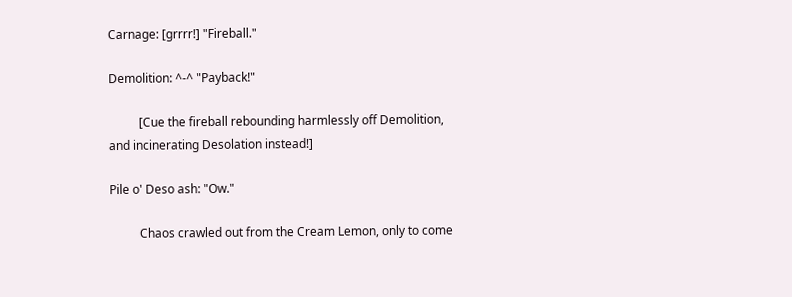Carnage: [grrrr!] "Fireball."

Demolition: ^-^ "Payback!"

          [Cue the fireball rebounding harmlessly off Demolition, and incinerating Desolation instead!]

Pile o' Deso ash: "Ow."

          Chaos crawled out from the Cream Lemon, only to come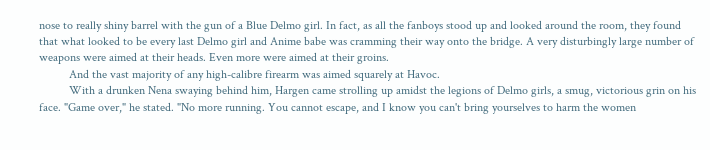nose to really shiny barrel with the gun of a Blue Delmo girl. In fact, as all the fanboys stood up and looked around the room, they found that what looked to be every last Delmo girl and Anime babe was cramming their way onto the bridge. A very disturbingly large number of weapons were aimed at their heads. Even more were aimed at their groins.
          And the vast majority of any high-calibre firearm was aimed squarely at Havoc.
          With a drunken Nena swaying behind him, Hargen came strolling up amidst the legions of Delmo girls, a smug, victorious grin on his face. "Game over," he stated. "No more running. You cannot escape, and I know you can't bring yourselves to harm the women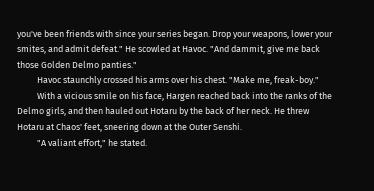you've been friends with since your series began. Drop your weapons, lower your smites, and admit defeat." He scowled at Havoc. "And dammit, give me back those Golden Delmo panties."
          Havoc staunchly crossed his arms over his chest. "Make me, freak-boy."
          With a vicious smile on his face, Hargen reached back into the ranks of the Delmo girls, and then hauled out Hotaru by the back of her neck. He threw Hotaru at Chaos' feet, sneering down at the Outer Senshi.
          "A valiant effort," he stated.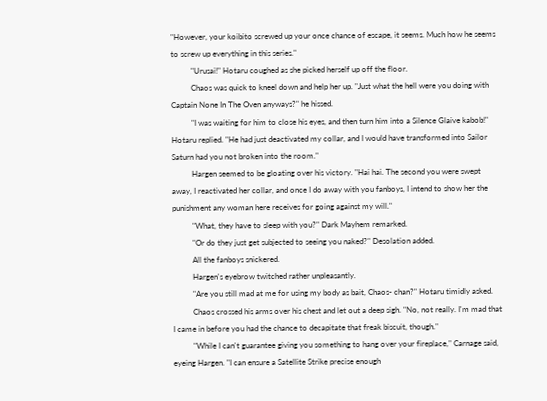"However, your koibito screwed up your once chance of escape, it seems. Much how he seems to screw up everything in this series."
          "Urusai!" Hotaru coughed as she picked herself up off the floor.
          Chaos was quick to kneel down and help her up. "Just what the hell were you doing with Captain None In The Oven anyways?" he hissed.
          "I was waiting for him to close his eyes, and then turn him into a Silence Glaive kabob!" Hotaru replied. "He had just deactivated my collar, and I would have transformed into Sailor Saturn had you not broken into the room."
          Hargen seemed to be gloating over his victory. "Hai hai. The second you were swept away, I reactivated her collar, and once I do away with you fanboys, I intend to show her the punishment any woman here receives for going against my will."
          "What, they have to sleep with you?" Dark Mayhem remarked.
          "Or do they just get subjected to seeing you naked?" Desolation added.
          All the fanboys snickered.
          Hargen's eyebrow twitched rather unpleasantly.
          "Are you still mad at me for using my body as bait, Chaos- chan?" Hotaru timidly asked.
          Chaos crossed his arms over his chest and let out a deep sigh. "No, not really. I'm mad that I came in before you had the chance to decapitate that freak biscuit, though."
          "While I can't guarantee giving you something to hang over your fireplace," Carnage said, eyeing Hargen. "I can ensure a Satellite Strike precise enough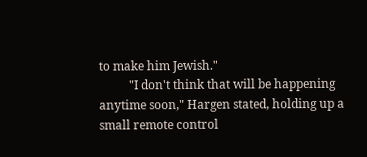to make him Jewish."
          "I don't think that will be happening anytime soon," Hargen stated, holding up a small remote control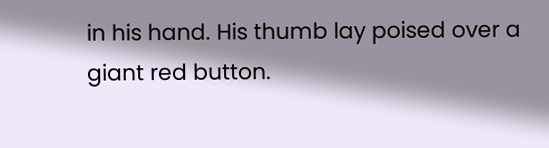in his hand. His thumb lay poised over a giant red button.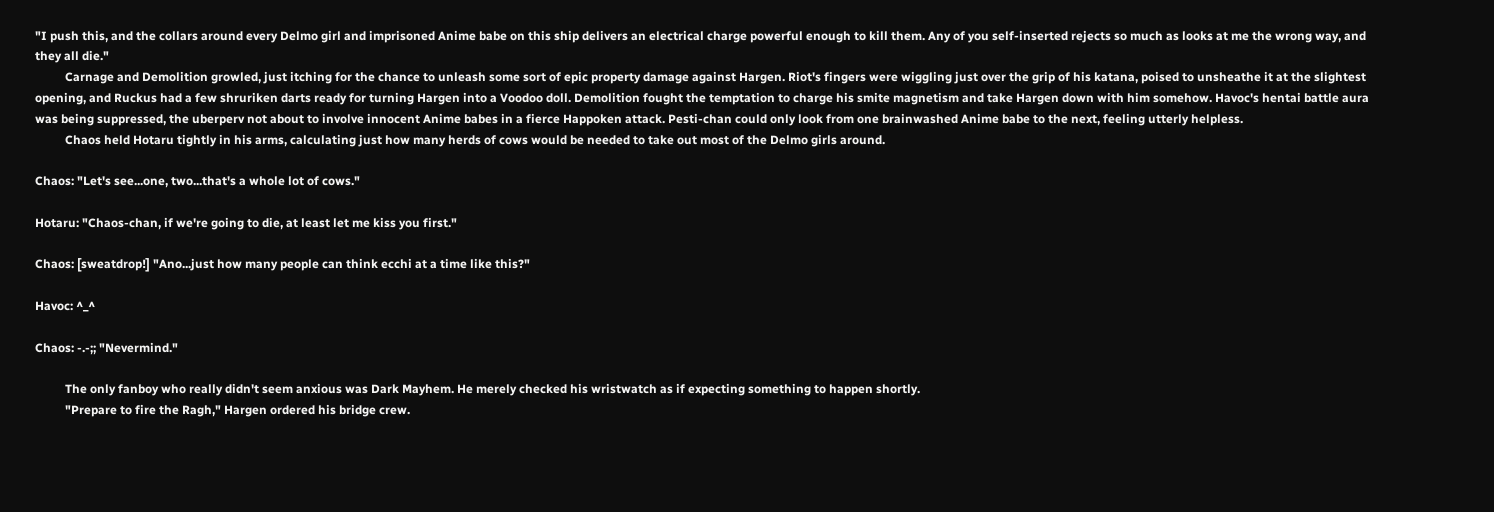"I push this, and the collars around every Delmo girl and imprisoned Anime babe on this ship delivers an electrical charge powerful enough to kill them. Any of you self-inserted rejects so much as looks at me the wrong way, and they all die."
          Carnage and Demolition growled, just itching for the chance to unleash some sort of epic property damage against Hargen. Riot's fingers were wiggling just over the grip of his katana, poised to unsheathe it at the slightest opening, and Ruckus had a few shruriken darts ready for turning Hargen into a Voodoo doll. Demolition fought the temptation to charge his smite magnetism and take Hargen down with him somehow. Havoc's hentai battle aura was being suppressed, the uberperv not about to involve innocent Anime babes in a fierce Happoken attack. Pesti-chan could only look from one brainwashed Anime babe to the next, feeling utterly helpless.
          Chaos held Hotaru tightly in his arms, calculating just how many herds of cows would be needed to take out most of the Delmo girls around.

Chaos: "Let's see...one, two...that's a whole lot of cows."

Hotaru: "Chaos-chan, if we're going to die, at least let me kiss you first."

Chaos: [sweatdrop!] "Ano...just how many people can think ecchi at a time like this?"

Havoc: ^_^

Chaos: -.-;; "Nevermind."

          The only fanboy who really didn't seem anxious was Dark Mayhem. He merely checked his wristwatch as if expecting something to happen shortly.
          "Prepare to fire the Ragh," Hargen ordered his bridge crew.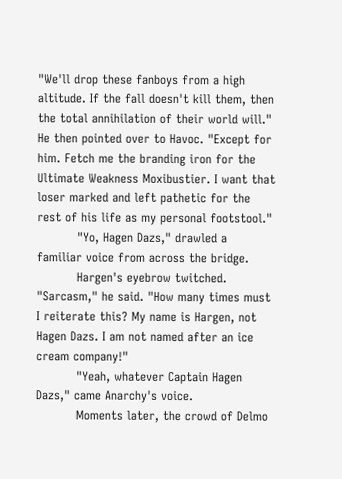"We'll drop these fanboys from a high altitude. If the fall doesn't kill them, then the total annihilation of their world will." He then pointed over to Havoc. "Except for him. Fetch me the branding iron for the Ultimate Weakness Moxibustier. I want that loser marked and left pathetic for the rest of his life as my personal footstool."
          "Yo, Hagen Dazs," drawled a familiar voice from across the bridge.
          Hargen's eyebrow twitched. "Sarcasm," he said. "How many times must I reiterate this? My name is Hargen, not Hagen Dazs. I am not named after an ice cream company!"
          "Yeah, whatever Captain Hagen Dazs," came Anarchy's voice.
          Moments later, the crowd of Delmo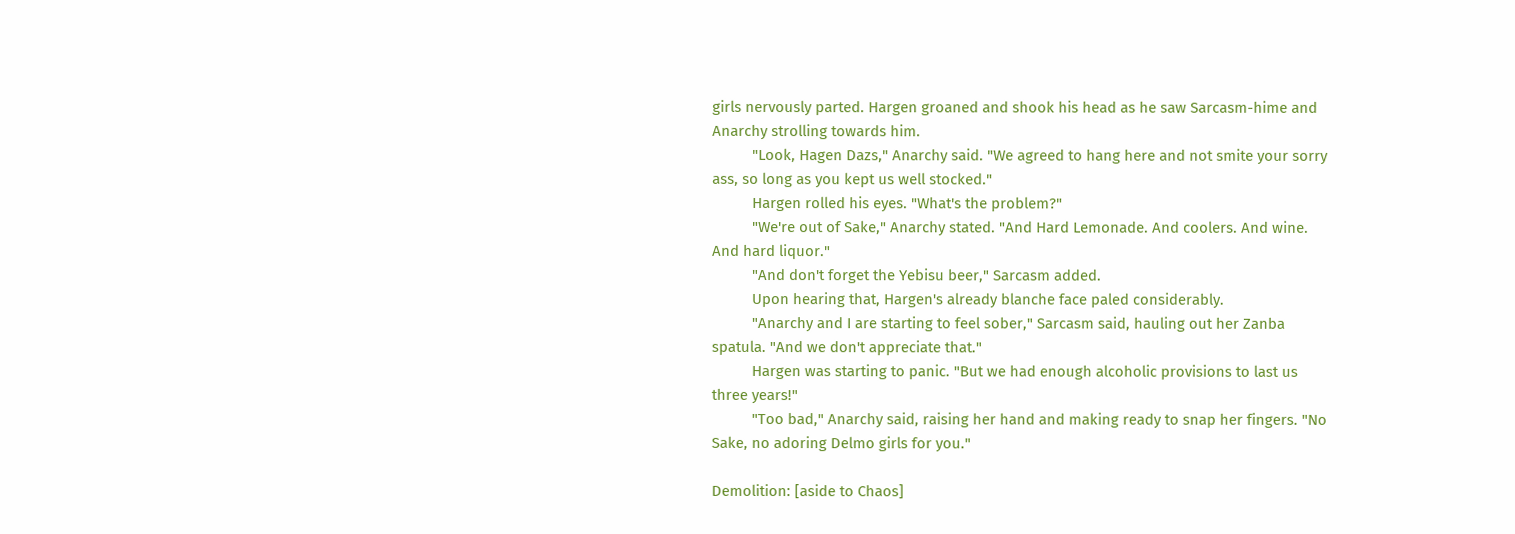girls nervously parted. Hargen groaned and shook his head as he saw Sarcasm-hime and Anarchy strolling towards him.
          "Look, Hagen Dazs," Anarchy said. "We agreed to hang here and not smite your sorry ass, so long as you kept us well stocked."
          Hargen rolled his eyes. "What's the problem?"
          "We're out of Sake," Anarchy stated. "And Hard Lemonade. And coolers. And wine. And hard liquor."
          "And don't forget the Yebisu beer," Sarcasm added.
          Upon hearing that, Hargen's already blanche face paled considerably.
          "Anarchy and I are starting to feel sober," Sarcasm said, hauling out her Zanba spatula. "And we don't appreciate that."
          Hargen was starting to panic. "But we had enough alcoholic provisions to last us three years!"
          "Too bad," Anarchy said, raising her hand and making ready to snap her fingers. "No Sake, no adoring Delmo girls for you."

Demolition: [aside to Chaos]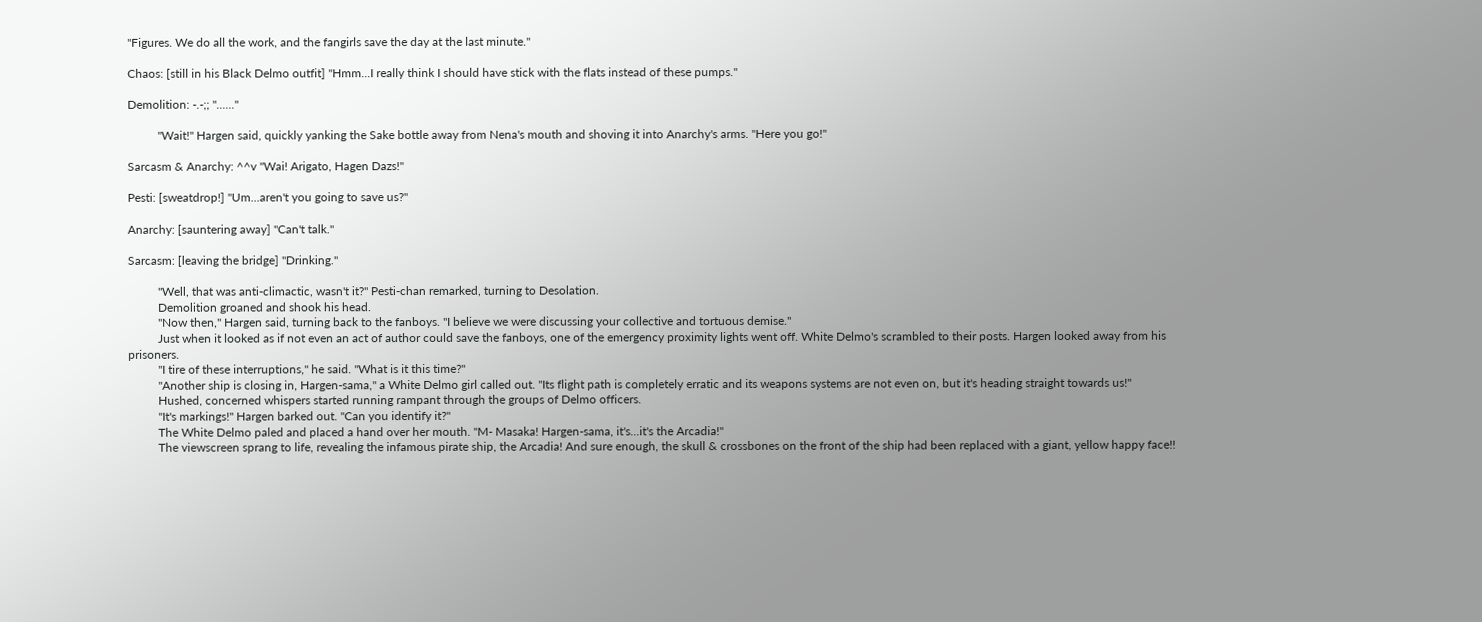"Figures. We do all the work, and the fangirls save the day at the last minute."

Chaos: [still in his Black Delmo outfit] "Hmm...I really think I should have stick with the flats instead of these pumps."

Demolition: -.-;; "......"

          "Wait!" Hargen said, quickly yanking the Sake bottle away from Nena's mouth and shoving it into Anarchy's arms. "Here you go!"

Sarcasm & Anarchy: ^^v "Wai! Arigato, Hagen Dazs!"

Pesti: [sweatdrop!] "Um...aren't you going to save us?"

Anarchy: [sauntering away] "Can't talk."

Sarcasm: [leaving the bridge] "Drinking."

          "Well, that was anti-climactic, wasn't it?" Pesti-chan remarked, turning to Desolation.
          Demolition groaned and shook his head.
          "Now then," Hargen said, turning back to the fanboys. "I believe we were discussing your collective and tortuous demise."
          Just when it looked as if not even an act of author could save the fanboys, one of the emergency proximity lights went off. White Delmo's scrambled to their posts. Hargen looked away from his prisoners.
          "I tire of these interruptions," he said. "What is it this time?"
          "Another ship is closing in, Hargen-sama," a White Delmo girl called out. "Its flight path is completely erratic and its weapons systems are not even on, but it's heading straight towards us!"
          Hushed, concerned whispers started running rampant through the groups of Delmo officers.
          "It's markings!" Hargen barked out. "Can you identify it?"
          The White Delmo paled and placed a hand over her mouth. "M- Masaka! Hargen-sama, it's...it's the Arcadia!"
          The viewscreen sprang to life, revealing the infamous pirate ship, the Arcadia! And sure enough, the skull & crossbones on the front of the ship had been replaced with a giant, yellow happy face!!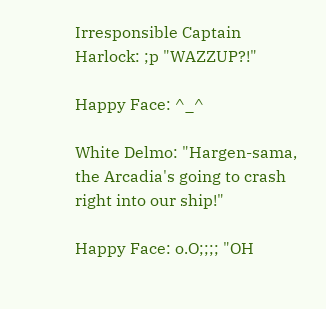Irresponsible Captain Harlock: ;p "WAZZUP?!"

Happy Face: ^_^

White Delmo: "Hargen-sama, the Arcadia's going to crash right into our ship!"

Happy Face: o.O;;;; "OH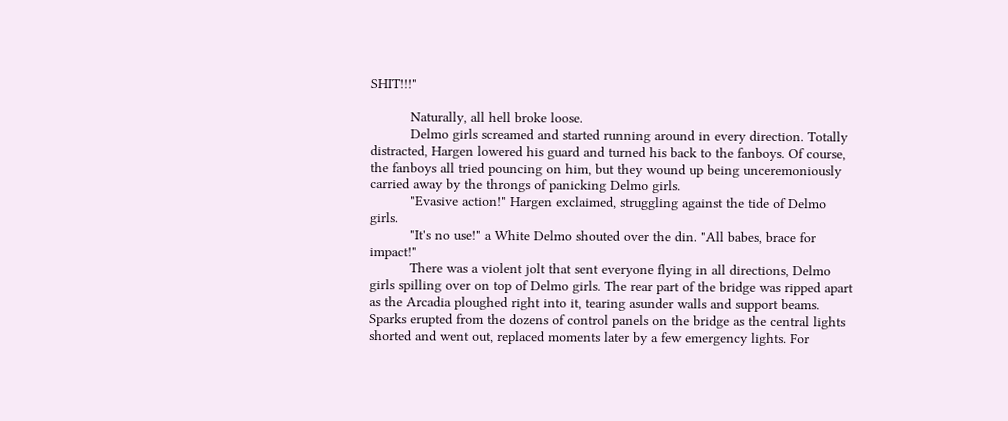SHIT!!!"

          Naturally, all hell broke loose.
          Delmo girls screamed and started running around in every direction. Totally distracted, Hargen lowered his guard and turned his back to the fanboys. Of course, the fanboys all tried pouncing on him, but they wound up being unceremoniously carried away by the throngs of panicking Delmo girls.
          "Evasive action!" Hargen exclaimed, struggling against the tide of Delmo girls.
          "It's no use!" a White Delmo shouted over the din. "All babes, brace for impact!"
          There was a violent jolt that sent everyone flying in all directions, Delmo girls spilling over on top of Delmo girls. The rear part of the bridge was ripped apart as the Arcadia ploughed right into it, tearing asunder walls and support beams. Sparks erupted from the dozens of control panels on the bridge as the central lights shorted and went out, replaced moments later by a few emergency lights. For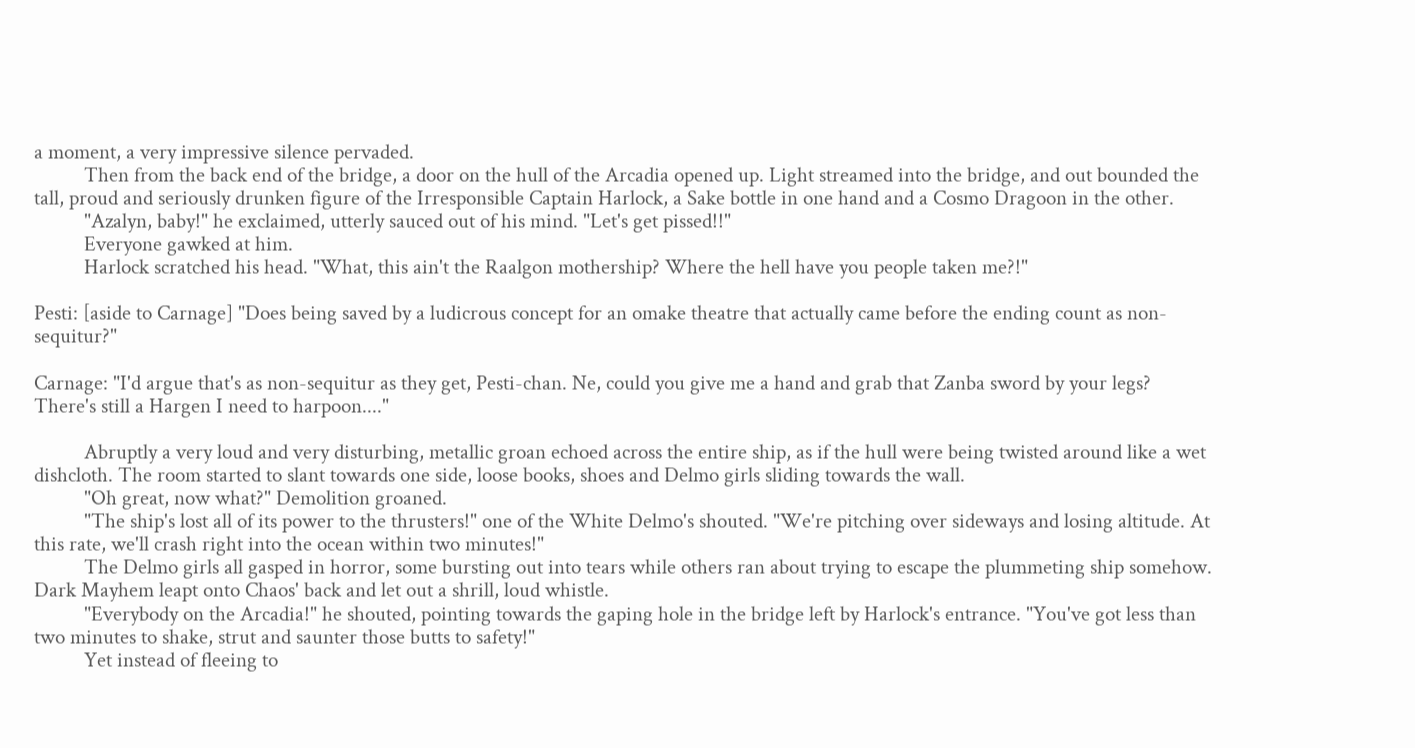a moment, a very impressive silence pervaded.
          Then from the back end of the bridge, a door on the hull of the Arcadia opened up. Light streamed into the bridge, and out bounded the tall, proud and seriously drunken figure of the Irresponsible Captain Harlock, a Sake bottle in one hand and a Cosmo Dragoon in the other.
          "Azalyn, baby!" he exclaimed, utterly sauced out of his mind. "Let's get pissed!!"
          Everyone gawked at him.
          Harlock scratched his head. "What, this ain't the Raalgon mothership? Where the hell have you people taken me?!"

Pesti: [aside to Carnage] "Does being saved by a ludicrous concept for an omake theatre that actually came before the ending count as non-sequitur?"

Carnage: "I'd argue that's as non-sequitur as they get, Pesti-chan. Ne, could you give me a hand and grab that Zanba sword by your legs? There's still a Hargen I need to harpoon...."

          Abruptly a very loud and very disturbing, metallic groan echoed across the entire ship, as if the hull were being twisted around like a wet dishcloth. The room started to slant towards one side, loose books, shoes and Delmo girls sliding towards the wall.
          "Oh great, now what?" Demolition groaned.
          "The ship's lost all of its power to the thrusters!" one of the White Delmo's shouted. "We're pitching over sideways and losing altitude. At this rate, we'll crash right into the ocean within two minutes!"
          The Delmo girls all gasped in horror, some bursting out into tears while others ran about trying to escape the plummeting ship somehow. Dark Mayhem leapt onto Chaos' back and let out a shrill, loud whistle.
          "Everybody on the Arcadia!" he shouted, pointing towards the gaping hole in the bridge left by Harlock's entrance. "You've got less than two minutes to shake, strut and saunter those butts to safety!"
          Yet instead of fleeing to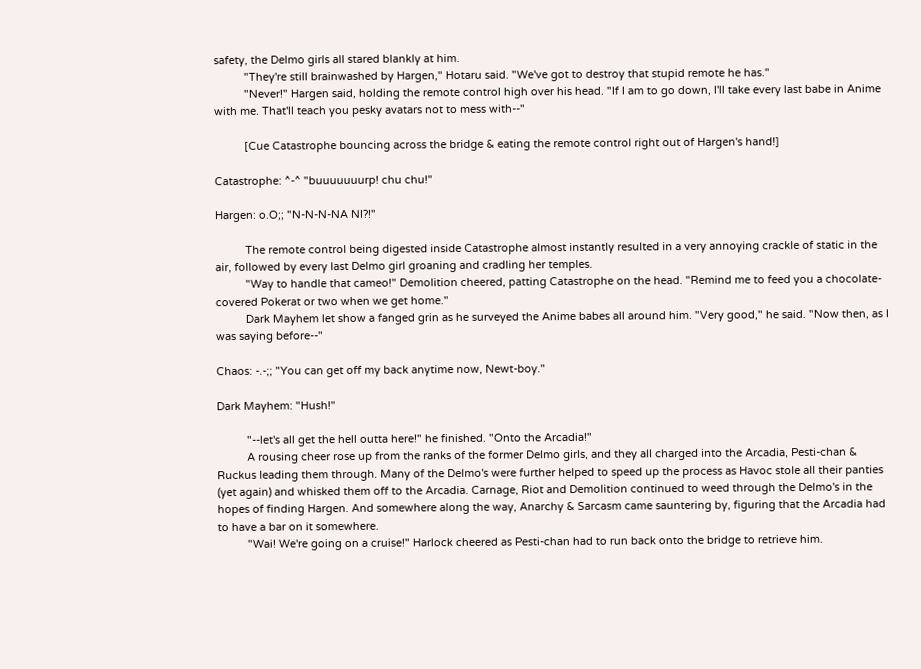safety, the Delmo girls all stared blankly at him.
          "They're still brainwashed by Hargen," Hotaru said. "We've got to destroy that stupid remote he has."
          "Never!" Hargen said, holding the remote control high over his head. "If I am to go down, I'll take every last babe in Anime with me. That'll teach you pesky avatars not to mess with--"

          [Cue Catastrophe bouncing across the bridge & eating the remote control right out of Hargen's hand!]

Catastrophe: ^-^ "buuuuuuurp! chu chu!"

Hargen: o.O;; "N-N-N-NA NI?!"

          The remote control being digested inside Catastrophe almost instantly resulted in a very annoying crackle of static in the air, followed by every last Delmo girl groaning and cradling her temples.
          "Way to handle that cameo!" Demolition cheered, patting Catastrophe on the head. "Remind me to feed you a chocolate-covered Pokerat or two when we get home."
          Dark Mayhem let show a fanged grin as he surveyed the Anime babes all around him. "Very good," he said. "Now then, as I was saying before--"

Chaos: -.-;; "You can get off my back anytime now, Newt-boy."

Dark Mayhem: "Hush!"

          "--let's all get the hell outta here!" he finished. "Onto the Arcadia!"
          A rousing cheer rose up from the ranks of the former Delmo girls, and they all charged into the Arcadia, Pesti-chan & Ruckus leading them through. Many of the Delmo's were further helped to speed up the process as Havoc stole all their panties (yet again) and whisked them off to the Arcadia. Carnage, Riot and Demolition continued to weed through the Delmo's in the hopes of finding Hargen. And somewhere along the way, Anarchy & Sarcasm came sauntering by, figuring that the Arcadia had to have a bar on it somewhere.
          "Wai! We're going on a cruise!" Harlock cheered as Pesti-chan had to run back onto the bridge to retrieve him.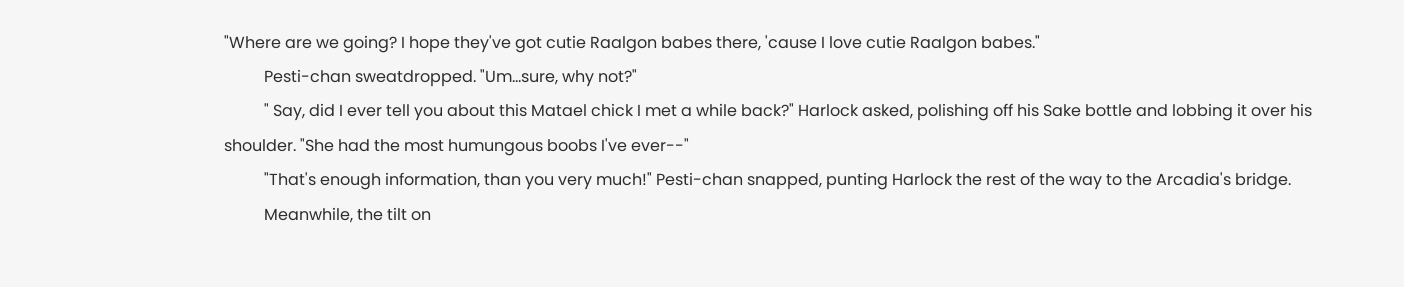"Where are we going? I hope they've got cutie Raalgon babes there, 'cause I love cutie Raalgon babes."
          Pesti-chan sweatdropped. "Um...sure, why not?"
          " Say, did I ever tell you about this Matael chick I met a while back?" Harlock asked, polishing off his Sake bottle and lobbing it over his shoulder. "She had the most humungous boobs I've ever--"
          "That's enough information, than you very much!" Pesti-chan snapped, punting Harlock the rest of the way to the Arcadia's bridge.
          Meanwhile, the tilt on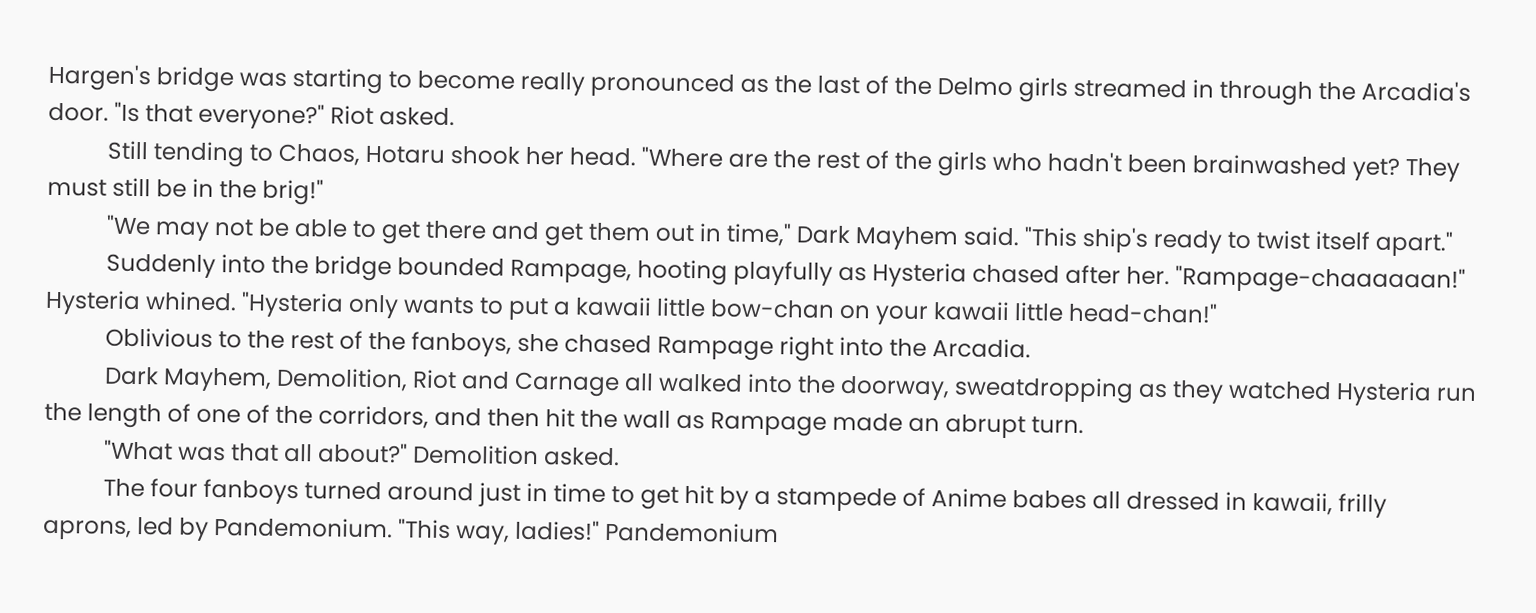Hargen's bridge was starting to become really pronounced as the last of the Delmo girls streamed in through the Arcadia's door. "Is that everyone?" Riot asked.
          Still tending to Chaos, Hotaru shook her head. "Where are the rest of the girls who hadn't been brainwashed yet? They must still be in the brig!"
          "We may not be able to get there and get them out in time," Dark Mayhem said. "This ship's ready to twist itself apart."
          Suddenly into the bridge bounded Rampage, hooting playfully as Hysteria chased after her. "Rampage-chaaaaaan!" Hysteria whined. "Hysteria only wants to put a kawaii little bow-chan on your kawaii little head-chan!"
          Oblivious to the rest of the fanboys, she chased Rampage right into the Arcadia.
          Dark Mayhem, Demolition, Riot and Carnage all walked into the doorway, sweatdropping as they watched Hysteria run the length of one of the corridors, and then hit the wall as Rampage made an abrupt turn.
          "What was that all about?" Demolition asked.
          The four fanboys turned around just in time to get hit by a stampede of Anime babes all dressed in kawaii, frilly aprons, led by Pandemonium. "This way, ladies!" Pandemonium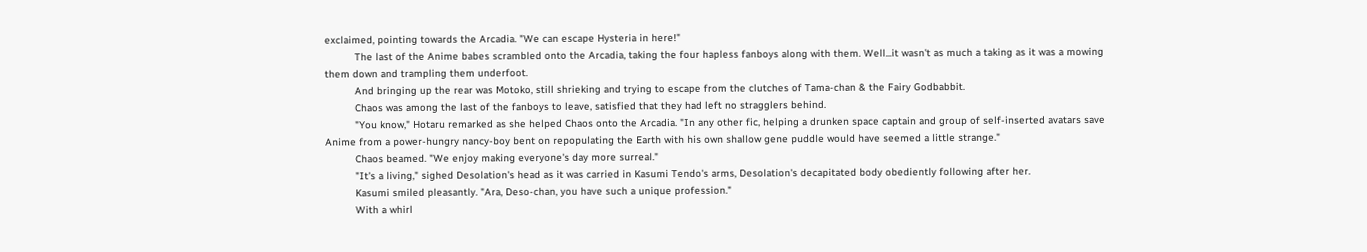exclaimed, pointing towards the Arcadia. "We can escape Hysteria in here!"
          The last of the Anime babes scrambled onto the Arcadia, taking the four hapless fanboys along with them. Well...it wasn't as much a taking as it was a mowing them down and trampling them underfoot.
          And bringing up the rear was Motoko, still shrieking and trying to escape from the clutches of Tama-chan & the Fairy Godbabbit.
          Chaos was among the last of the fanboys to leave, satisfied that they had left no stragglers behind.
          "You know," Hotaru remarked as she helped Chaos onto the Arcadia. "In any other fic, helping a drunken space captain and group of self-inserted avatars save Anime from a power-hungry nancy-boy bent on repopulating the Earth with his own shallow gene puddle would have seemed a little strange."
          Chaos beamed. "We enjoy making everyone's day more surreal."
          "It's a living," sighed Desolation's head as it was carried in Kasumi Tendo's arms, Desolation's decapitated body obediently following after her.
          Kasumi smiled pleasantly. "Ara, Deso-chan, you have such a unique profession."
          With a whirl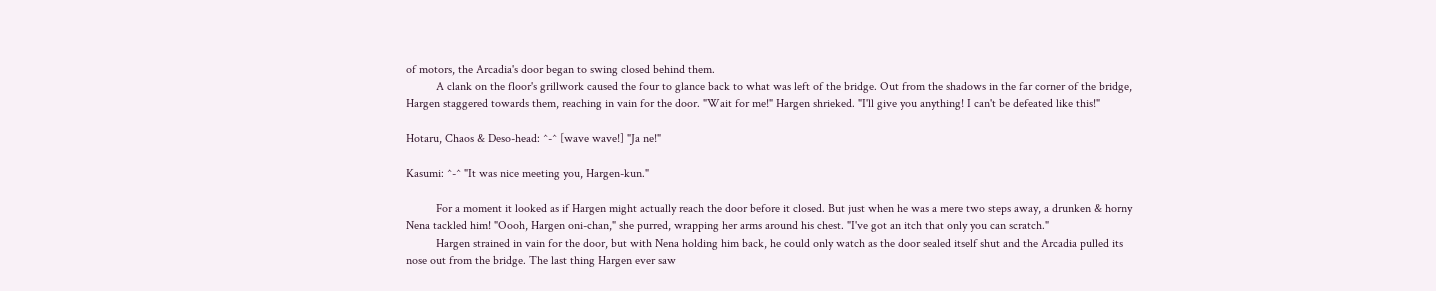of motors, the Arcadia's door began to swing closed behind them.
          A clank on the floor's grillwork caused the four to glance back to what was left of the bridge. Out from the shadows in the far corner of the bridge, Hargen staggered towards them, reaching in vain for the door. "Wait for me!" Hargen shrieked. "I'll give you anything! I can't be defeated like this!"

Hotaru, Chaos & Deso-head: ^-^ [wave wave!] "Ja ne!"

Kasumi: ^-^ "It was nice meeting you, Hargen-kun."

          For a moment it looked as if Hargen might actually reach the door before it closed. But just when he was a mere two steps away, a drunken & horny Nena tackled him! "Oooh, Hargen oni-chan," she purred, wrapping her arms around his chest. "I've got an itch that only you can scratch."
          Hargen strained in vain for the door, but with Nena holding him back, he could only watch as the door sealed itself shut and the Arcadia pulled its nose out from the bridge. The last thing Hargen ever saw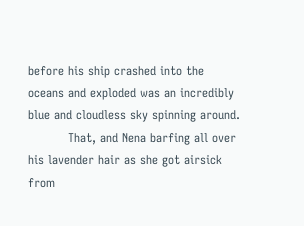before his ship crashed into the oceans and exploded was an incredibly blue and cloudless sky spinning around.
          That, and Nena barfing all over his lavender hair as she got airsick from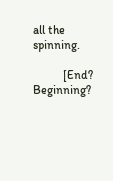all the spinning.

          [End? Beginning?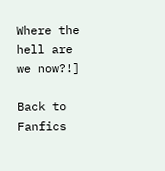Where the hell are we now?!]

Back to Fanfics